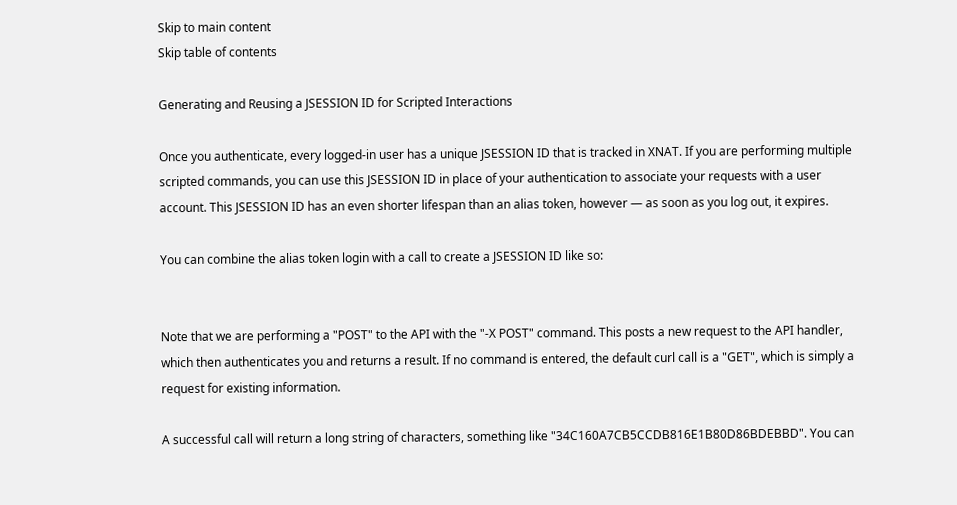Skip to main content
Skip table of contents

Generating and Reusing a JSESSION ID for Scripted Interactions

Once you authenticate, every logged-in user has a unique JSESSION ID that is tracked in XNAT. If you are performing multiple scripted commands, you can use this JSESSION ID in place of your authentication to associate your requests with a user account. This JSESSION ID has an even shorter lifespan than an alias token, however — as soon as you log out, it expires.

You can combine the alias token login with a call to create a JSESSION ID like so:


Note that we are performing a "POST" to the API with the "-X POST" command. This posts a new request to the API handler, which then authenticates you and returns a result. If no command is entered, the default curl call is a "GET", which is simply a request for existing information.

A successful call will return a long string of characters, something like "34C160A7CB5CCDB816E1B80D86BDEBBD". You can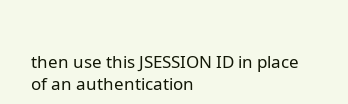then use this JSESSION ID in place of an authentication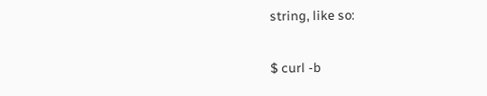string, like so:

$ curl -b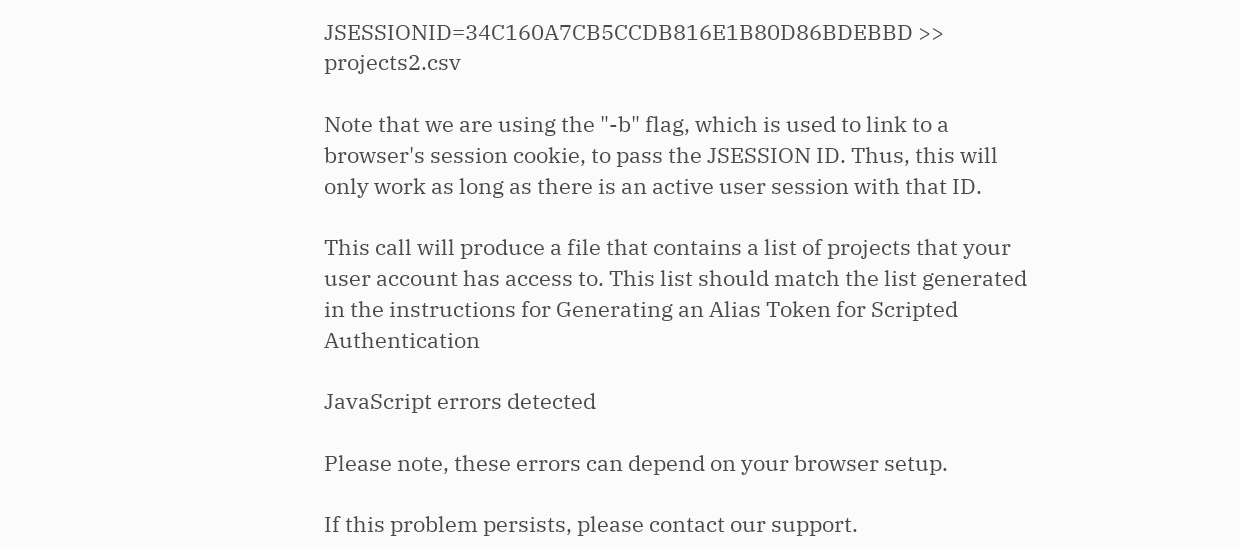JSESSIONID=34C160A7CB5CCDB816E1B80D86BDEBBD >> projects2.csv

Note that we are using the "-b" flag, which is used to link to a browser's session cookie, to pass the JSESSION ID. Thus, this will only work as long as there is an active user session with that ID.

This call will produce a file that contains a list of projects that your user account has access to. This list should match the list generated in the instructions for Generating an Alias Token for Scripted Authentication

JavaScript errors detected

Please note, these errors can depend on your browser setup.

If this problem persists, please contact our support.